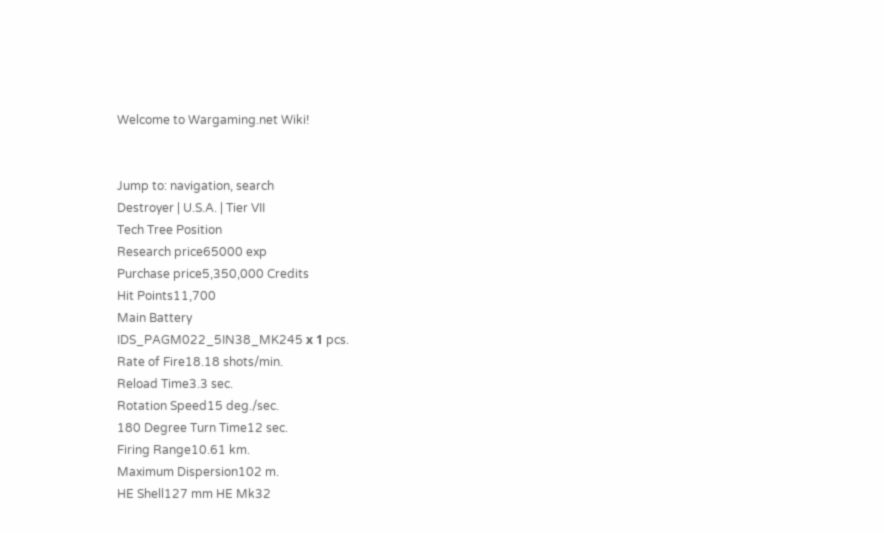Welcome to Wargaming.net Wiki!


Jump to: navigation, search
Destroyer | U.S.A. | Tier VII
Tech Tree Position
Research price65000 exp
Purchase price5,350,000 Credits
Hit Points11,700
Main Battery
IDS_PAGM022_5IN38_MK245 х 1 pcs.
Rate of Fire18.18 shots/min.
Reload Time3.3 sec.
Rotation Speed15 deg./sec.
180 Degree Turn Time12 sec.
Firing Range10.61 km.
Maximum Dispersion102 m.
HE Shell127 mm HE Mk32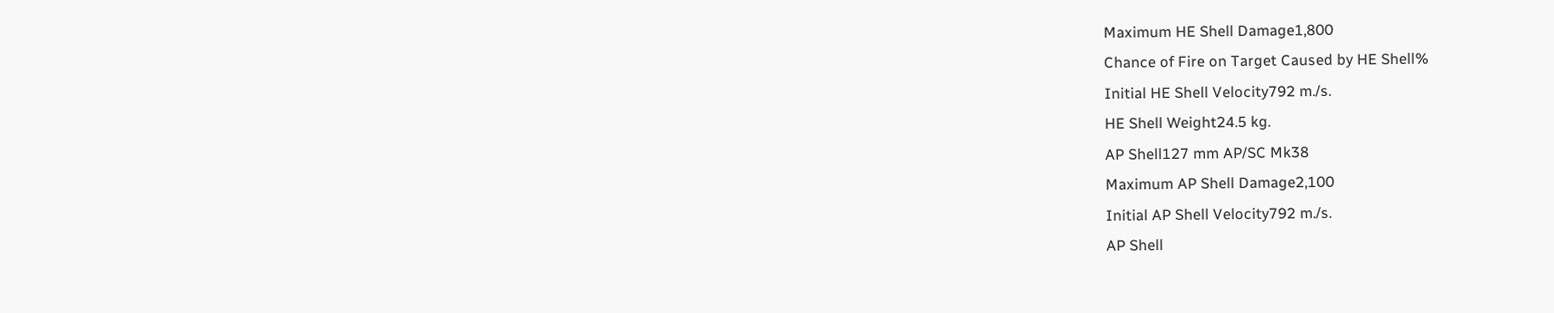Maximum HE Shell Damage1,800
Chance of Fire on Target Caused by HE Shell%
Initial HE Shell Velocity792 m./s.
HE Shell Weight24.5 kg.
AP Shell127 mm AP/SC Mk38
Maximum AP Shell Damage2,100
Initial AP Shell Velocity792 m./s.
AP Shell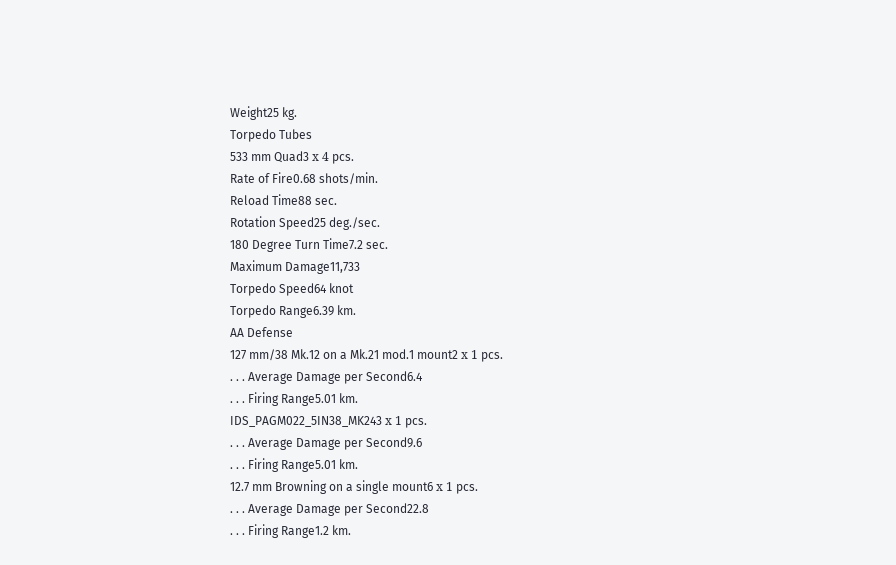Weight25 kg.
Torpedo Tubes
533 mm Quad3 х 4 pcs.
Rate of Fire0.68 shots/min.
Reload Time88 sec.
Rotation Speed25 deg./sec.
180 Degree Turn Time7.2 sec.
Maximum Damage11,733
Torpedo Speed64 knot
Torpedo Range6.39 km.
AA Defense
127 mm/38 Mk.12 on a Mk.21 mod.1 mount2 х 1 pcs.
. . . Average Damage per Second6.4
. . . Firing Range5.01 km.
IDS_PAGM022_5IN38_MK243 х 1 pcs.
. . . Average Damage per Second9.6
. . . Firing Range5.01 km.
12.7 mm Browning on a single mount6 х 1 pcs.
. . . Average Damage per Second22.8
. . . Firing Range1.2 km.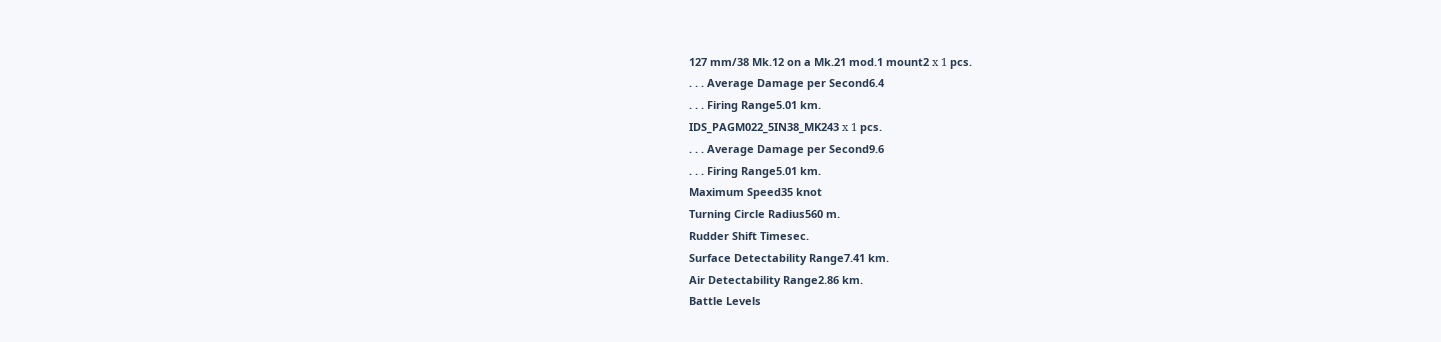127 mm/38 Mk.12 on a Mk.21 mod.1 mount2 х 1 pcs.
. . . Average Damage per Second6.4
. . . Firing Range5.01 km.
IDS_PAGM022_5IN38_MK243 х 1 pcs.
. . . Average Damage per Second9.6
. . . Firing Range5.01 km.
Maximum Speed35 knot
Turning Circle Radius560 m.
Rudder Shift Timesec.
Surface Detectability Range7.41 km.
Air Detectability Range2.86 km.
Battle Levels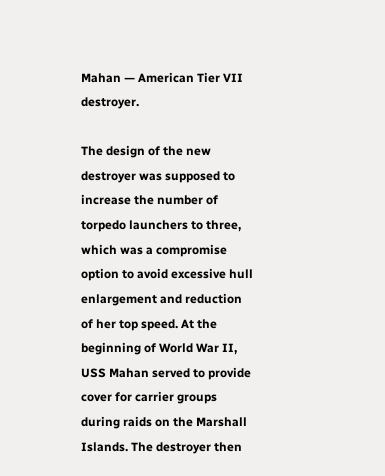Mahan — American Tier VII destroyer.

The design of the new destroyer was supposed to increase the number of torpedo launchers to three, which was a compromise option to avoid excessive hull enlargement and reduction of her top speed. At the beginning of World War II, USS Mahan served to provide cover for carrier groups during raids on the Marshall Islands. The destroyer then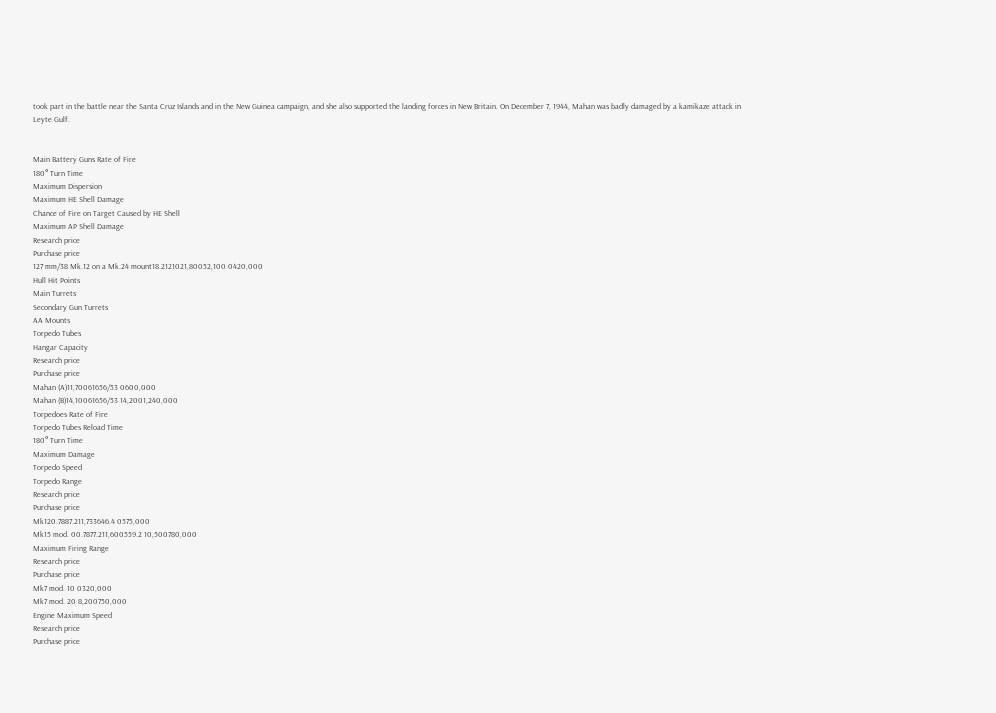took part in the battle near the Santa Cruz Islands and in the New Guinea campaign, and she also supported the landing forces in New Britain. On December 7, 1944, Mahan was badly damaged by a kamikaze attack in Leyte Gulf.


Main Battery Guns Rate of Fire
180° Turn Time
Maximum Dispersion
Maximum HE Shell Damage
Chance of Fire on Target Caused by HE Shell
Maximum AP Shell Damage
Research price
Purchase price
127 mm/38 Mk.12 on a Mk.24 mount18.2121021,80052,100 0420,000
Hull Hit Points
Main Turrets
Secondary Gun Turrets
AA Mounts
Torpedo Tubes
Hangar Capacity
Research price
Purchase price
Mahan (A)11,70061656/53 0600,000
Mahan (B)14,10061656/53 14,2001,240,000
Torpedoes Rate of Fire
Torpedo Tubes Reload Time
180° Turn Time
Maximum Damage
Torpedo Speed
Torpedo Range
Research price
Purchase price
Mk120.7887.211,733646.4 0575,000
Mk15 mod. 00.7877.211,600559.2 10,500780,000
Maximum Firing Range
Research price
Purchase price
Mk7 mod. 10 0320,000
Mk7 mod. 20 8,200750,000
Engine Maximum Speed
Research price
Purchase price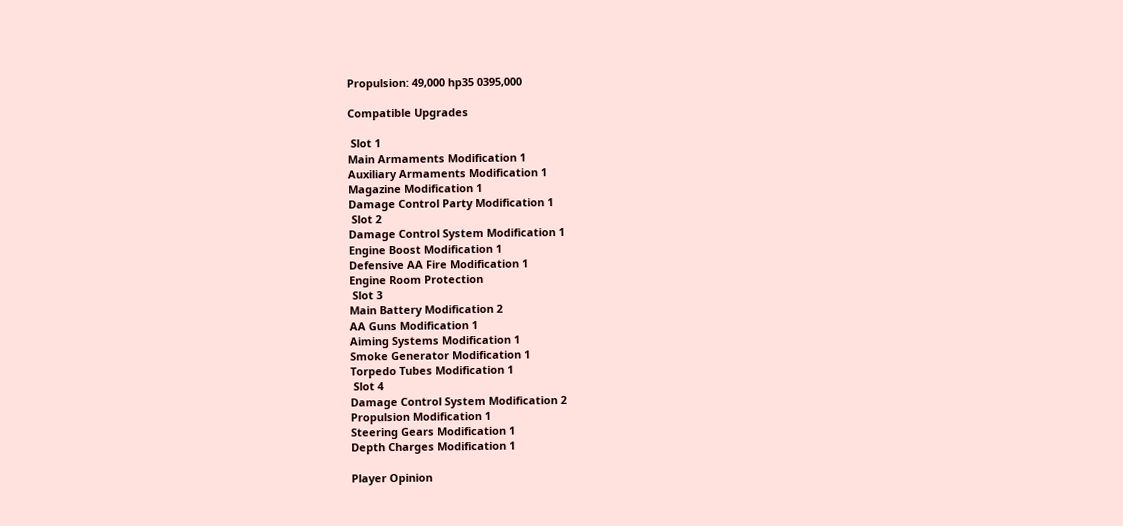Propulsion: 49,000 hp35 0395,000

Compatible Upgrades

 Slot 1
Main Armaments Modification 1
Auxiliary Armaments Modification 1
Magazine Modification 1
Damage Control Party Modification 1
 Slot 2
Damage Control System Modification 1
Engine Boost Modification 1
Defensive AA Fire Modification 1
Engine Room Protection
 Slot 3
Main Battery Modification 2
AA Guns Modification 1
Aiming Systems Modification 1
Smoke Generator Modification 1
Torpedo Tubes Modification 1
 Slot 4
Damage Control System Modification 2
Propulsion Modification 1
Steering Gears Modification 1
Depth Charges Modification 1

Player Opinion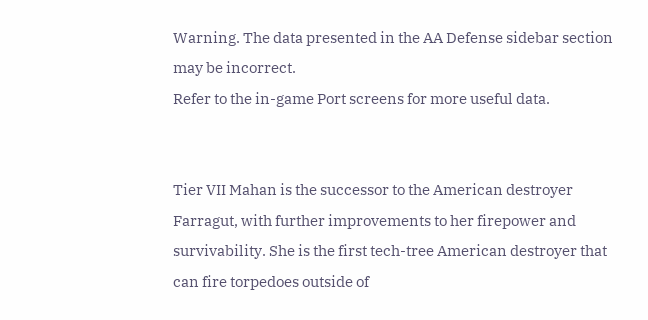Warning. The data presented in the AA Defense sidebar section may be incorrect.
Refer to the in-game Port screens for more useful data.


Tier VII Mahan is the successor to the American destroyer Farragut, with further improvements to her firepower and survivability. She is the first tech-tree American destroyer that can fire torpedoes outside of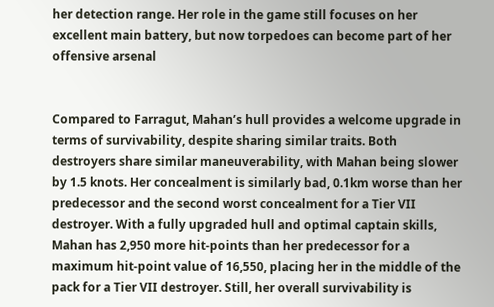her detection range. Her role in the game still focuses on her excellent main battery, but now torpedoes can become part of her offensive arsenal


Compared to Farragut, Mahan’s hull provides a welcome upgrade in terms of survivability, despite sharing similar traits. Both destroyers share similar maneuverability, with Mahan being slower by 1.5 knots. Her concealment is similarly bad, 0.1km worse than her predecessor and the second worst concealment for a Tier VII destroyer. With a fully upgraded hull and optimal captain skills, Mahan has 2,950 more hit-points than her predecessor for a maximum hit-point value of 16,550, placing her in the middle of the pack for a Tier VII destroyer. Still, her overall survivability is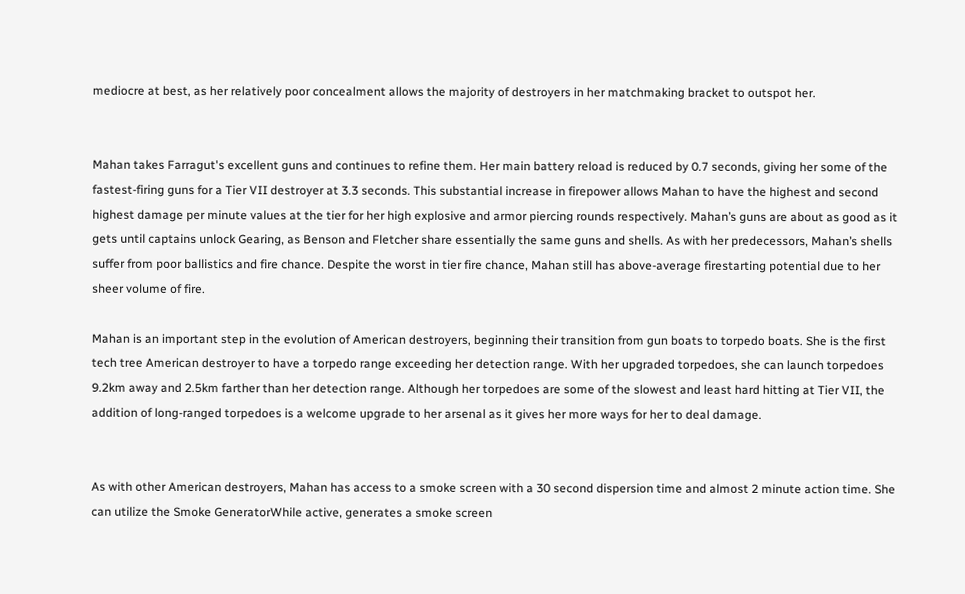mediocre at best, as her relatively poor concealment allows the majority of destroyers in her matchmaking bracket to outspot her.


Mahan takes Farragut's excellent guns and continues to refine them. Her main battery reload is reduced by 0.7 seconds, giving her some of the fastest-firing guns for a Tier VII destroyer at 3.3 seconds. This substantial increase in firepower allows Mahan to have the highest and second highest damage per minute values at the tier for her high explosive and armor piercing rounds respectively. Mahan’s guns are about as good as it gets until captains unlock Gearing, as Benson and Fletcher share essentially the same guns and shells. As with her predecessors, Mahan’s shells suffer from poor ballistics and fire chance. Despite the worst in tier fire chance, Mahan still has above-average firestarting potential due to her sheer volume of fire.

Mahan is an important step in the evolution of American destroyers, beginning their transition from gun boats to torpedo boats. She is the first tech tree American destroyer to have a torpedo range exceeding her detection range. With her upgraded torpedoes, she can launch torpedoes 9.2km away and 2.5km farther than her detection range. Although her torpedoes are some of the slowest and least hard hitting at Tier VII, the addition of long-ranged torpedoes is a welcome upgrade to her arsenal as it gives her more ways for her to deal damage.


As with other American destroyers, Mahan has access to a smoke screen with a 30 second dispersion time and almost 2 minute action time. She can utilize the Smoke GeneratorWhile active, generates a smoke screen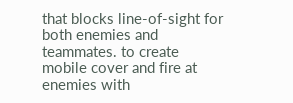that blocks line-of-sight for both enemies and teammates. to create mobile cover and fire at enemies with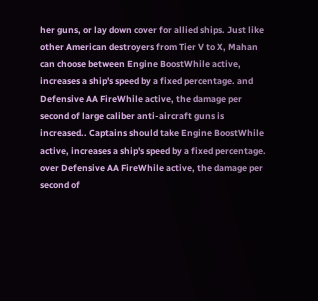her guns, or lay down cover for allied ships. Just like other American destroyers from Tier V to X, Mahan can choose between Engine BoostWhile active, increases a ship's speed by a fixed percentage. and Defensive AA FireWhile active, the damage per second of large caliber anti-aircraft guns is increased.. Captains should take Engine BoostWhile active, increases a ship's speed by a fixed percentage. over Defensive AA FireWhile active, the damage per second of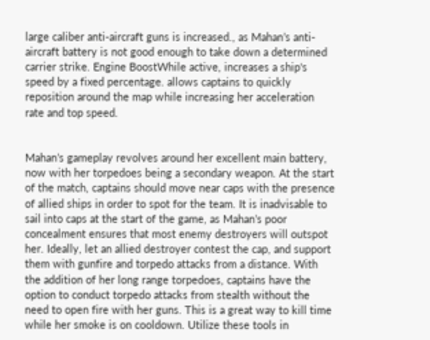large caliber anti-aircraft guns is increased., as Mahan’s anti-aircraft battery is not good enough to take down a determined carrier strike. Engine BoostWhile active, increases a ship's speed by a fixed percentage. allows captains to quickly reposition around the map while increasing her acceleration rate and top speed.


Mahan’s gameplay revolves around her excellent main battery, now with her torpedoes being a secondary weapon. At the start of the match, captains should move near caps with the presence of allied ships in order to spot for the team. It is inadvisable to sail into caps at the start of the game, as Mahan’s poor concealment ensures that most enemy destroyers will outspot her. Ideally, let an allied destroyer contest the cap, and support them with gunfire and torpedo attacks from a distance. With the addition of her long range torpedoes, captains have the option to conduct torpedo attacks from stealth without the need to open fire with her guns. This is a great way to kill time while her smoke is on cooldown. Utilize these tools in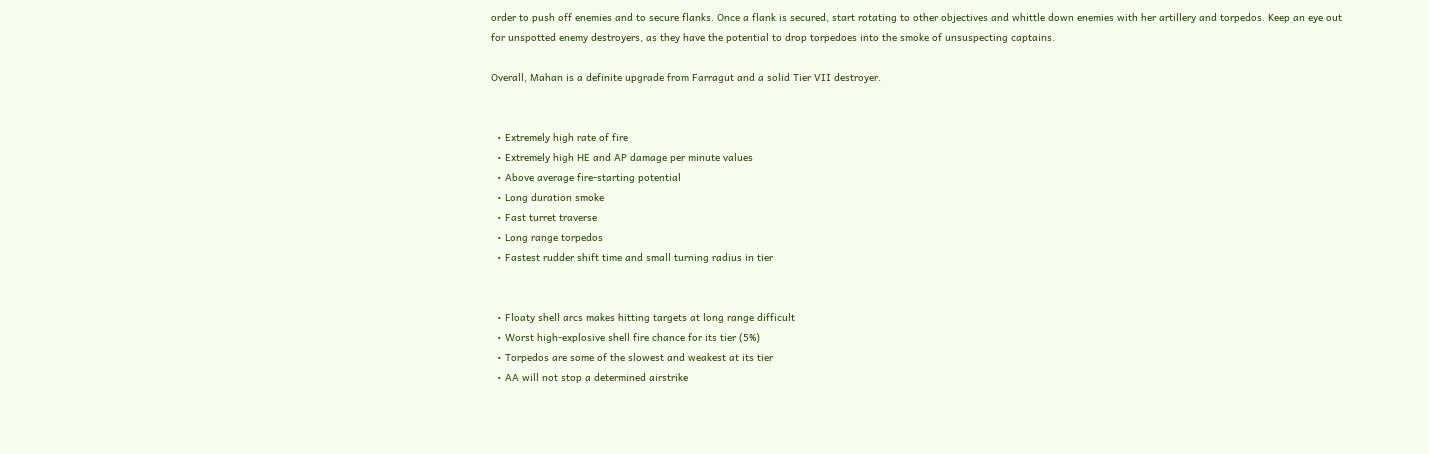order to push off enemies and to secure flanks. Once a flank is secured, start rotating to other objectives and whittle down enemies with her artillery and torpedos. Keep an eye out for unspotted enemy destroyers, as they have the potential to drop torpedoes into the smoke of unsuspecting captains.

Overall, Mahan is a definite upgrade from Farragut and a solid Tier VII destroyer.


  • Extremely high rate of fire
  • Extremely high HE and AP damage per minute values
  • Above average fire-starting potential
  • Long duration smoke
  • Fast turret traverse
  • Long range torpedos
  • Fastest rudder shift time and small turning radius in tier


  • Floaty shell arcs makes hitting targets at long range difficult
  • Worst high-explosive shell fire chance for its tier (5%)
  • Torpedos are some of the slowest and weakest at its tier
  • AA will not stop a determined airstrike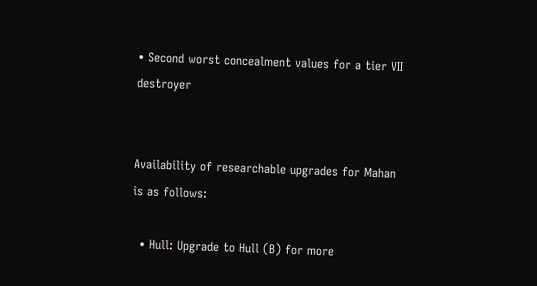• Second worst concealment values for a tier VII destroyer


Availability of researchable upgrades for Mahan is as follows:

  • Hull: Upgrade to Hull (B) for more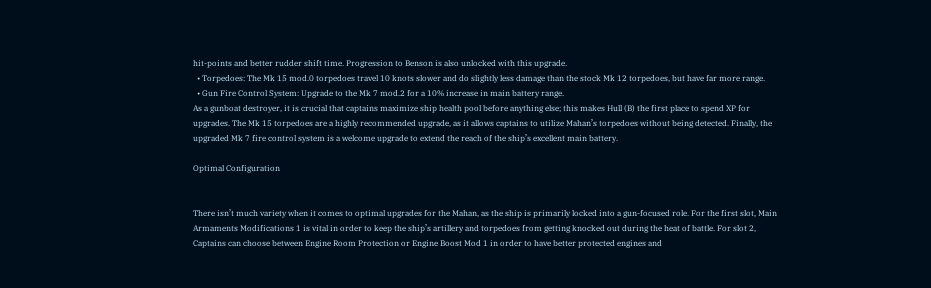hit-points and better rudder shift time. Progression to Benson is also unlocked with this upgrade.
  • Torpedoes: The Mk 15 mod.0 torpedoes travel 10 knots slower and do slightly less damage than the stock Mk 12 torpedoes, but have far more range.
  • Gun Fire Control System: Upgrade to the Mk 7 mod.2 for a 10% increase in main battery range.
As a gunboat destroyer, it is crucial that captains maximize ship health pool before anything else; this makes Hull (B) the first place to spend XP for upgrades. The Mk 15 torpedoes are a highly recommended upgrade, as it allows captains to utilize Mahan’s torpedoes without being detected. Finally, the upgraded Mk 7 fire control system is a welcome upgrade to extend the reach of the ship’s excellent main battery.

Optimal Configuration


There isn’t much variety when it comes to optimal upgrades for the Mahan, as the ship is primarily locked into a gun-focused role. For the first slot, Main Armaments Modifications 1 is vital in order to keep the ship’s artillery and torpedoes from getting knocked out during the heat of battle. For slot 2, Captains can choose between Engine Room Protection or Engine Boost Mod 1 in order to have better protected engines and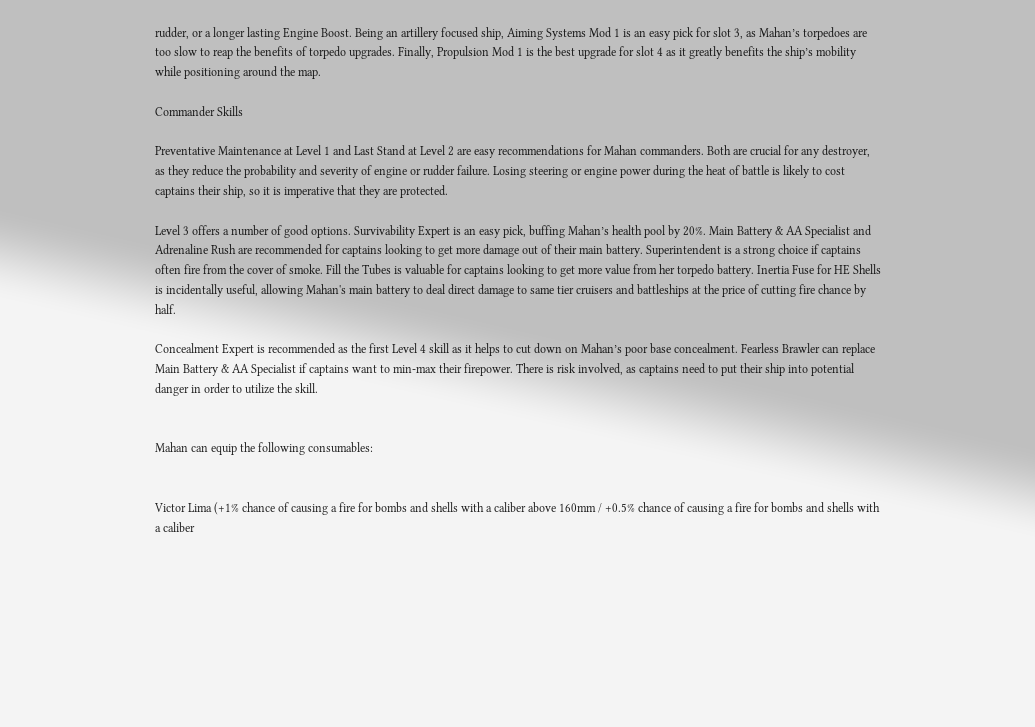rudder, or a longer lasting Engine Boost. Being an artillery focused ship, Aiming Systems Mod 1 is an easy pick for slot 3, as Mahan’s torpedoes are too slow to reap the benefits of torpedo upgrades. Finally, Propulsion Mod 1 is the best upgrade for slot 4 as it greatly benefits the ship’s mobility while positioning around the map.

Commander Skills

Preventative Maintenance at Level 1 and Last Stand at Level 2 are easy recommendations for Mahan commanders. Both are crucial for any destroyer, as they reduce the probability and severity of engine or rudder failure. Losing steering or engine power during the heat of battle is likely to cost captains their ship, so it is imperative that they are protected.

Level 3 offers a number of good options. Survivability Expert is an easy pick, buffing Mahan’s health pool by 20%. Main Battery & AA Specialist and Adrenaline Rush are recommended for captains looking to get more damage out of their main battery. Superintendent is a strong choice if captains often fire from the cover of smoke. Fill the Tubes is valuable for captains looking to get more value from her torpedo battery. Inertia Fuse for HE Shells is incidentally useful, allowing Mahan's main battery to deal direct damage to same tier cruisers and battleships at the price of cutting fire chance by half.

Concealment Expert is recommended as the first Level 4 skill as it helps to cut down on Mahan’s poor base concealment. Fearless Brawler can replace Main Battery & AA Specialist if captains want to min-max their firepower. There is risk involved, as captains need to put their ship into potential danger in order to utilize the skill.


Mahan can equip the following consumables:


Victor Lima (+1% chance of causing a fire for bombs and shells with a caliber above 160mm / +0.5% chance of causing a fire for bombs and shells with a caliber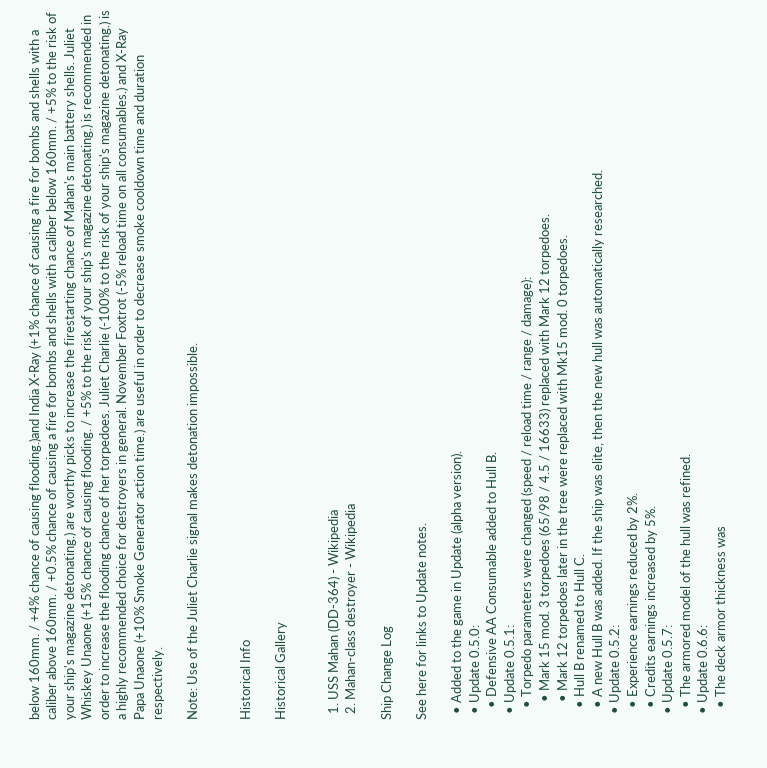below 160mm. / +4% chance of causing flooding.)and India X-Ray (+1% chance of causing a fire for bombs and shells with a caliber above 160mm. / +0.5% chance of causing a fire for bombs and shells with a caliber below 160mm. / +5% to the risk of your ship's magazine detonating.) are worthy picks to increase the firestarting chance of Mahan's main battery shells. Juliet Whiskey Unaone (+15% chance of causing flooding. / +5% to the risk of your ship's magazine detonating.) is recommended in order to increase the flooding chance of her torpedoes. Juliet Charlie (-100% to the risk of your ship's magazine detonating.) is a highly recommended choice for destroyers in general. November Foxtrot (-5% reload time on all consumables.) and X-Ray Papa Unaone (+10% Smoke Generator action time.) are useful in order to decrease smoke cooldown time and duration respectively.

Note: Use of the Juliet Charlie signal makes detonation impossible.


Historical Info

Historical Gallery


  1. USS Mahan (DD-364) - Wikipedia
  2. Mahan-class destroyer - Wikipedia

Ship Change Log

See here for links to Update notes.

  • Added to the game in Update (alpha version).
  • Update 0.5.0:
    • Defensive AA Consumable added to Hull B.
  • Update 0.5.1:
    • Torpedo parameters were changed (speed / reload time / range / damage):
      • Mark 15 mod. 3 torpedoes (65/98 / 4.5 / 16633) replaced with Mark 12 torpedoes.
      • Mark 12 torpedoes later in the tree were replaced with Mk15 mod. 0 torpedoes.
    • Hull B renamed to Hull C.
    • A new Hull B was added. If the ship was elite, then the new hull was automatically researched.
  • Update 0.5.2:
    • Experience earnings reduced by 2%.
    • Credits earnings increased by 5%.
  • Update 0.5.7:
    • The armored model of the hull was refined.
  • Update 0.6.6:
    • The deck armor thickness was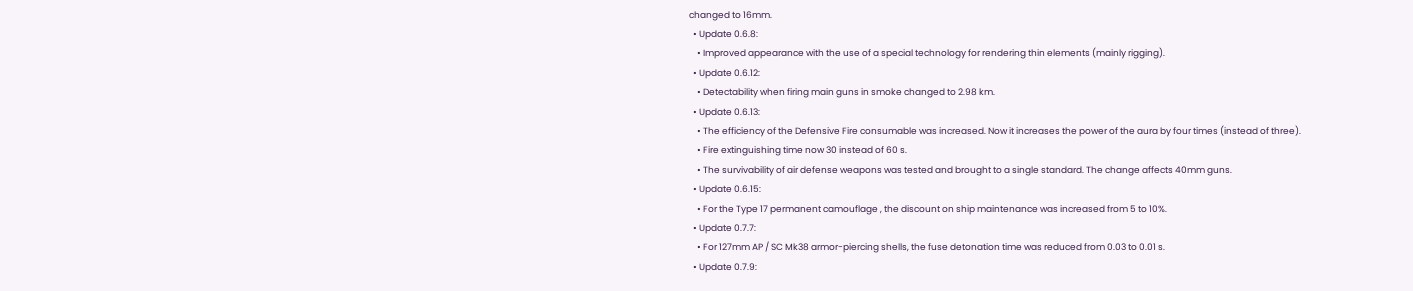changed to 16mm.
  • Update 0.6.8:
    • Improved appearance with the use of a special technology for rendering thin elements (mainly rigging).
  • Update 0.6.12:
    • Detectability when firing main guns in smoke changed to 2.98 km.
  • Update 0.6.13:
    • The efficiency of the Defensive Fire consumable was increased. Now it increases the power of the aura by four times (instead of three).
    • Fire extinguishing time now 30 instead of 60 s.
    • The survivability of air defense weapons was tested and brought to a single standard. The change affects 40mm guns.
  • Update 0.6.15:
    • For the Type 17 permanent camouflage , the discount on ship maintenance was increased from 5 to 10%.
  • Update 0.7.7:
    • For 127mm AP / SC Mk38 armor-piercing shells, the fuse detonation time was reduced from 0.03 to 0.01 s.
  • Update 0.7.9: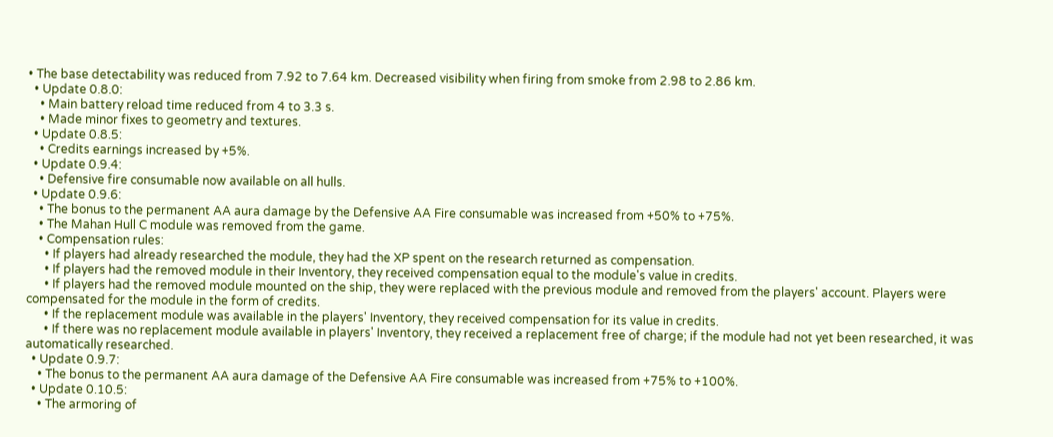• The base detectability was reduced from 7.92 to 7.64 km. Decreased visibility when firing from smoke from 2.98 to 2.86 km.
  • Update 0.8.0:
    • Main battery reload time reduced from 4 to 3.3 s.
    • Made minor fixes to geometry and textures.
  • Update 0.8.5:
    • Credits earnings increased by +5%.
  • Update 0.9.4:
    • Defensive fire consumable now available on all hulls.
  • Update 0.9.6:
    • The bonus to the permanent AA aura damage by the Defensive AA Fire consumable was increased from +50% to +75%.
    • The Mahan Hull C module was removed from the game.
    • Compensation rules:
      • If players had already researched the module, they had the XP spent on the research returned as compensation.
      • If players had the removed module in their Inventory, they received compensation equal to the module's value in credits.
      • If players had the removed module mounted on the ship, they were replaced with the previous module and removed from the players' account. Players were compensated for the module in the form of credits.
      • If the replacement module was available in the players' Inventory, they received compensation for its value in credits.
      • If there was no replacement module available in players' Inventory, they received a replacement free of charge; if the module had not yet been researched, it was automatically researched.
  • Update 0.9.7:
    • The bonus to the permanent AA aura damage of the Defensive AA Fire consumable was increased from +75% to +100%.
  • Update 0.10.5:
    • The armoring of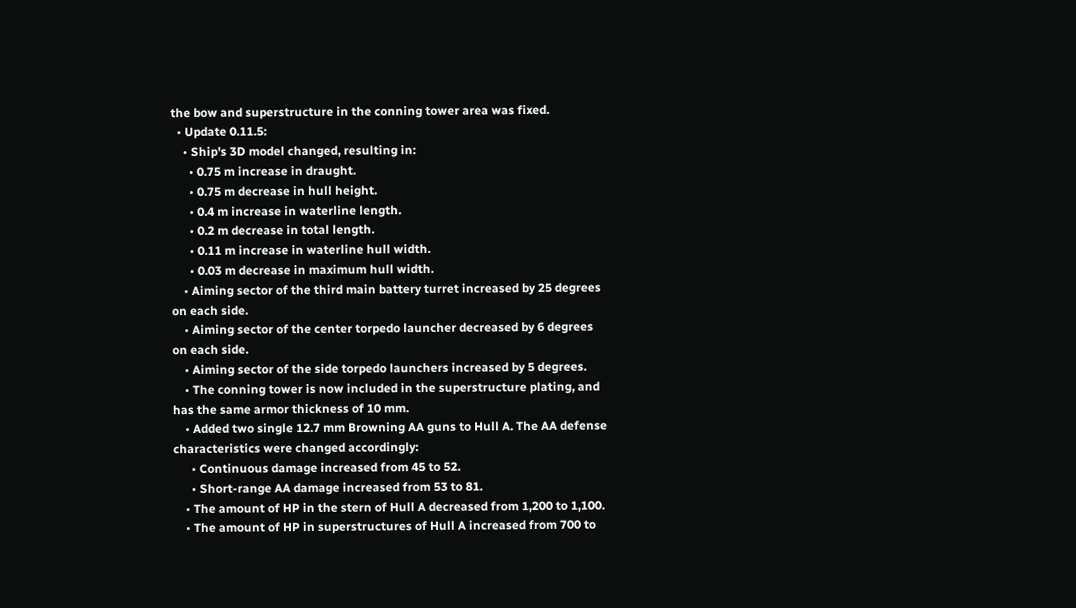the bow and superstructure in the conning tower area was fixed.
  • Update 0.11.5:
    • Ship's 3D model changed, resulting in:
      • 0.75 m increase in draught.
      • 0.75 m decrease in hull height.
      • 0.4 m increase in waterline length.
      • 0.2 m decrease in total length.
      • 0.11 m increase in waterline hull width.
      • 0.03 m decrease in maximum hull width.
    • Aiming sector of the third main battery turret increased by 25 degrees on each side.
    • Aiming sector of the center torpedo launcher decreased by 6 degrees on each side.
    • Aiming sector of the side torpedo launchers increased by 5 degrees.
    • The conning tower is now included in the superstructure plating, and has the same armor thickness of 10 mm.
    • Added two single 12.7 mm Browning AA guns to Hull A. The AA defense characteristics were changed accordingly:
      • Continuous damage increased from 45 to 52.
      • Short-range AA damage increased from 53 to 81.
    • The amount of HP in the stern of Hull A decreased from 1,200 to 1,100.
    • The amount of HP in superstructures of Hull A increased from 700 to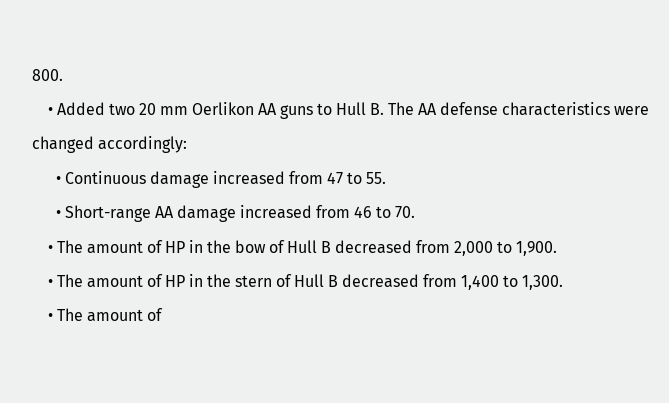800.
    • Added two 20 mm Oerlikon AA guns to Hull B. The AA defense characteristics were changed accordingly:
      • Continuous damage increased from 47 to 55.
      • Short-range AA damage increased from 46 to 70.
    • The amount of HP in the bow of Hull B decreased from 2,000 to 1,900.
    • The amount of HP in the stern of Hull B decreased from 1,400 to 1,300.
    • The amount of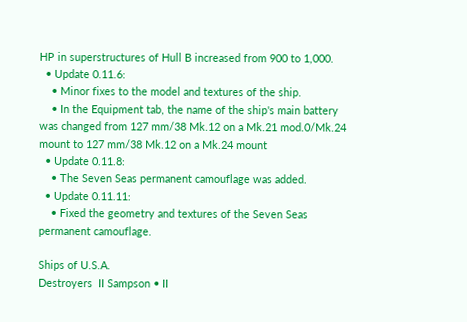HP in superstructures of Hull B increased from 900 to 1,000.
  • Update 0.11.6:
    • Minor fixes to the model and textures of the ship.
    • In the Equipment tab, the name of the ship's main battery was changed from 127 mm/38 Mk.12 on a Mk.21 mod.0/Mk.24 mount to 127 mm/38 Mk.12 on a Mk.24 mount
  • Update 0.11.8:
    • The Seven Seas permanent camouflage was added.
  • Update 0.11.11:
    • Fixed the geometry and textures of the Seven Seas permanent camouflage.

Ships of U.S.A.
Destroyers  II Sampson • II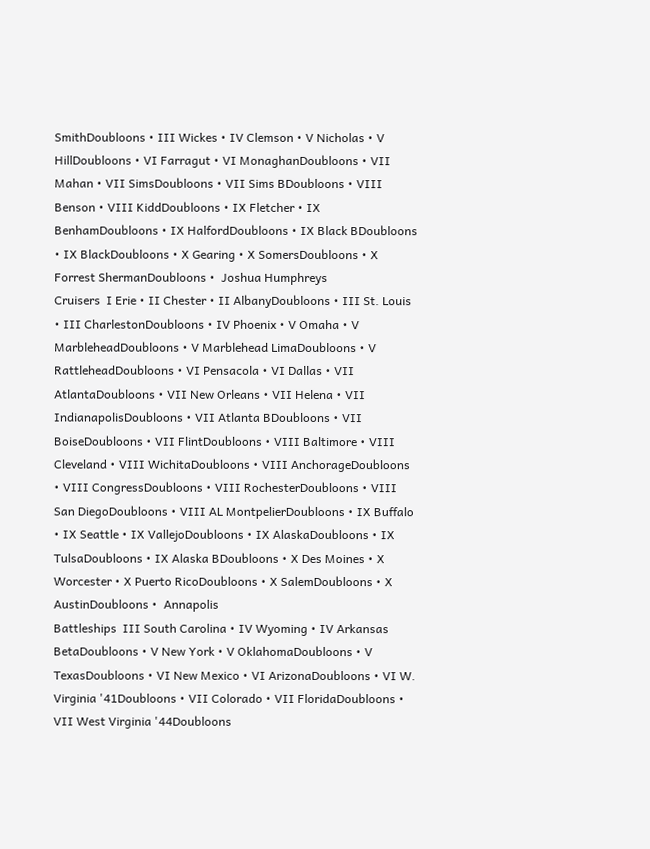SmithDoubloons • III Wickes • IV Clemson • V Nicholas • V HillDoubloons • VI Farragut • VI MonaghanDoubloons • VII Mahan • VII SimsDoubloons • VII Sims BDoubloons • VIII Benson • VIII KiddDoubloons • IX Fletcher • IX BenhamDoubloons • IX HalfordDoubloons • IX Black BDoubloons • IX BlackDoubloons • X Gearing • X SomersDoubloons • X Forrest ShermanDoubloons •  Joshua Humphreys
Cruisers  I Erie • II Chester • II AlbanyDoubloons • III St. Louis • III CharlestonDoubloons • IV Phoenix • V Omaha • V MarbleheadDoubloons • V Marblehead LimaDoubloons • V RattleheadDoubloons • VI Pensacola • VI Dallas • VII AtlantaDoubloons • VII New Orleans • VII Helena • VII IndianapolisDoubloons • VII Atlanta BDoubloons • VII BoiseDoubloons • VII FlintDoubloons • VIII Baltimore • VIII Cleveland • VIII WichitaDoubloons • VIII AnchorageDoubloons • VIII CongressDoubloons • VIII RochesterDoubloons • VIII San DiegoDoubloons • VIII AL MontpelierDoubloons • IX Buffalo • IX Seattle • IX VallejoDoubloons • IX AlaskaDoubloons • IX TulsaDoubloons • IX Alaska BDoubloons • X Des Moines • X Worcester • X Puerto RicoDoubloons • X SalemDoubloons • X AustinDoubloons •  Annapolis
Battleships  III South Carolina • IV Wyoming • IV Arkansas BetaDoubloons • V New York • V OklahomaDoubloons • V TexasDoubloons • VI New Mexico • VI ArizonaDoubloons • VI W. Virginia '41Doubloons • VII Colorado • VII FloridaDoubloons • VII West Virginia '44Doubloons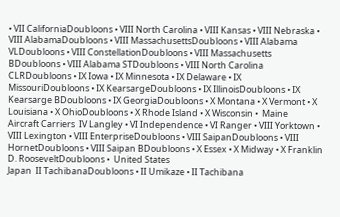• VII CaliforniaDoubloons • VIII North Carolina • VIII Kansas • VIII Nebraska • VIII AlabamaDoubloons • VIII MassachusettsDoubloons • VIII Alabama VLDoubloons • VIII ConstellationDoubloons • VIII Massachusetts BDoubloons • VIII Alabama STDoubloons • VIII North Carolina CLRDoubloons • IX Iowa • IX Minnesota • IX Delaware • IX MissouriDoubloons • IX KearsargeDoubloons • IX IllinoisDoubloons • IX Kearsarge BDoubloons • IX GeorgiaDoubloons • X Montana • X Vermont • X Louisiana • X OhioDoubloons • X Rhode Island • X Wisconsin •  Maine
Aircraft Carriers  IV Langley • VI Independence • VI Ranger • VIII Yorktown • VIII Lexington • VIII EnterpriseDoubloons • VIII SaipanDoubloons • VIII HornetDoubloons • VIII Saipan BDoubloons • X Essex • X Midway • X Franklin D. RooseveltDoubloons •  United States
Japan  II TachibanaDoubloons • II Umikaze • II Tachibana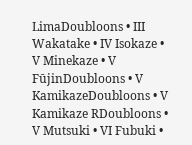LimaDoubloons • III Wakatake • IV Isokaze • V Minekaze • V FūjinDoubloons • V KamikazeDoubloons • V Kamikaze RDoubloons • V Mutsuki • VI Fubuki •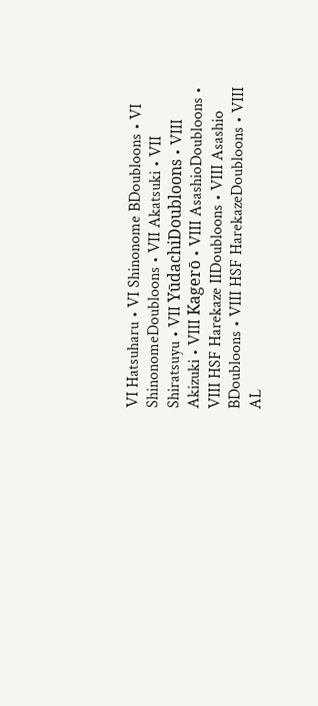VI Hatsuharu • VI Shinonome BDoubloons • VI ShinonomeDoubloons • VII Akatsuki • VII Shiratsuyu • VII YūdachiDoubloons • VIII Akizuki • VIII Kagerō • VIII AsashioDoubloons • VIII HSF Harekaze IIDoubloons • VIII Asashio BDoubloons • VIII HSF HarekazeDoubloons • VIII AL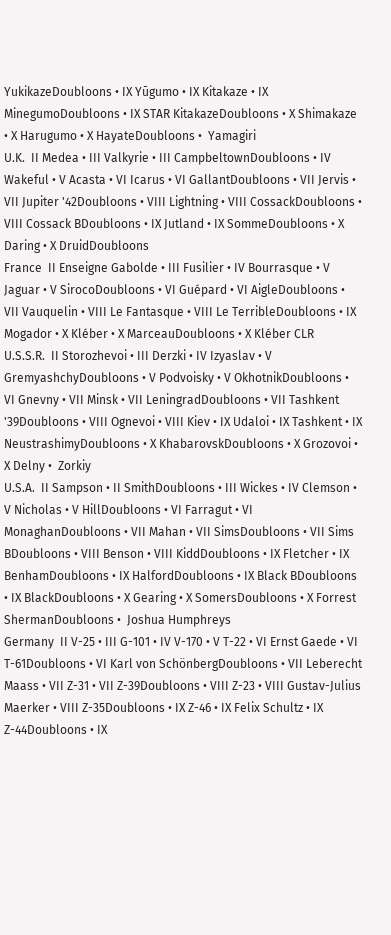YukikazeDoubloons • IX Yūgumo • IX Kitakaze • IX MinegumoDoubloons • IX STAR KitakazeDoubloons • X Shimakaze • X Harugumo • X HayateDoubloons •  Yamagiri
U.K.  II Medea • III Valkyrie • III CampbeltownDoubloons • IV Wakeful • V Acasta • VI Icarus • VI GallantDoubloons • VII Jervis • VII Jupiter '42Doubloons • VIII Lightning • VIII CossackDoubloons • VIII Cossack BDoubloons • IX Jutland • IX SommeDoubloons • X Daring • X DruidDoubloons
France  II Enseigne Gabolde • III Fusilier • IV Bourrasque • V Jaguar • V SirocoDoubloons • VI Guépard • VI AigleDoubloons • VII Vauquelin • VIII Le Fantasque • VIII Le TerribleDoubloons • IX Mogador • X Kléber • X MarceauDoubloons • X Kléber CLR
U.S.S.R.  II Storozhevoi • III Derzki • IV Izyaslav • V GremyashchyDoubloons • V Podvoisky • V OkhotnikDoubloons • VI Gnevny • VII Minsk • VII LeningradDoubloons • VII Tashkent '39Doubloons • VIII Ognevoi • VIII Kiev • IX Udaloi • IX Tashkent • IX NeustrashimyDoubloons • X KhabarovskDoubloons • X Grozovoi • X Delny •  Zorkiy
U.S.A.  II Sampson • II SmithDoubloons • III Wickes • IV Clemson • V Nicholas • V HillDoubloons • VI Farragut • VI MonaghanDoubloons • VII Mahan • VII SimsDoubloons • VII Sims BDoubloons • VIII Benson • VIII KiddDoubloons • IX Fletcher • IX BenhamDoubloons • IX HalfordDoubloons • IX Black BDoubloons • IX BlackDoubloons • X Gearing • X SomersDoubloons • X Forrest ShermanDoubloons •  Joshua Humphreys
Germany  II V-25 • III G-101 • IV V-170 • V T-22 • VI Ernst Gaede • VI T-61Doubloons • VI Karl von SchönbergDoubloons • VII Leberecht Maass • VII Z-31 • VII Z-39Doubloons • VIII Z-23 • VIII Gustav-Julius Maerker • VIII Z-35Doubloons • IX Z-46 • IX Felix Schultz • IX Z-44Doubloons • IX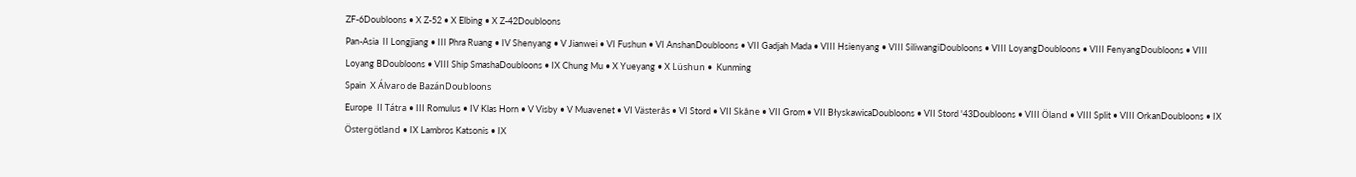ZF-6Doubloons • X Z-52 • X Elbing • X Z-42Doubloons
Pan-Asia  II Longjiang • III Phra Ruang • IV Shenyang • V Jianwei • VI Fushun • VI AnshanDoubloons • VII Gadjah Mada • VIII Hsienyang • VIII SiliwangiDoubloons • VIII LoyangDoubloons • VIII FenyangDoubloons • VIII Loyang BDoubloons • VIII Ship SmashaDoubloons • IX Chung Mu • X Yueyang • X Lüshun •  Kunming
Spain  X Álvaro de BazánDoubloons
Europe  II Tátra • III Romulus • IV Klas Horn • V Visby • V Muavenet • VI Västerås • VI Stord • VII Skåne • VII Grom • VII BłyskawicaDoubloons • VII Stord '43Doubloons • VIII Öland • VIII Split • VIII OrkanDoubloons • IX Östergötland • IX Lambros Katsonis • IX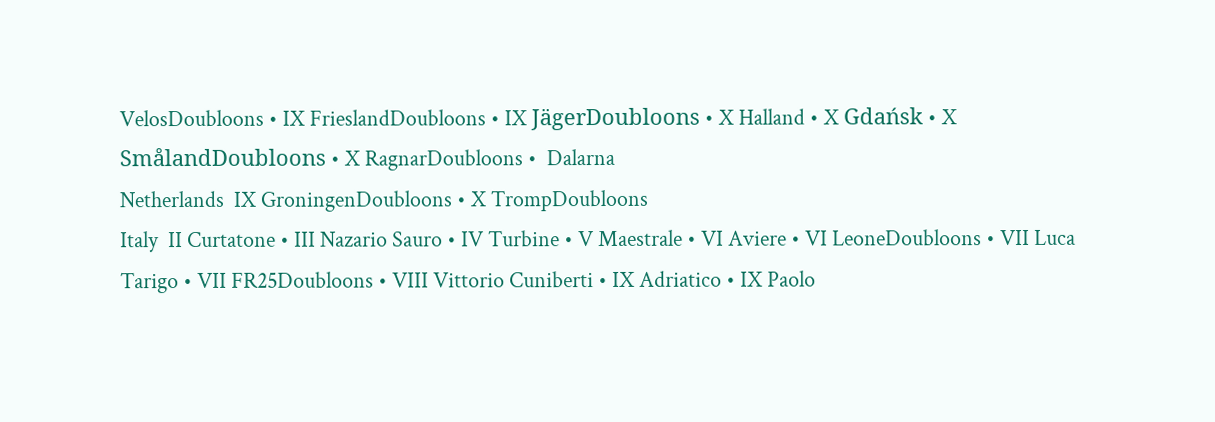VelosDoubloons • IX FrieslandDoubloons • IX JägerDoubloons • X Halland • X Gdańsk • X SmålandDoubloons • X RagnarDoubloons •  Dalarna
Netherlands  IX GroningenDoubloons • X TrompDoubloons
Italy  II Curtatone • III Nazario Sauro • IV Turbine • V Maestrale • VI Aviere • VI LeoneDoubloons • VII Luca Tarigo • VII FR25Doubloons • VIII Vittorio Cuniberti • IX Adriatico • IX Paolo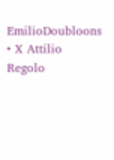EmilioDoubloons • X Attilio Regolo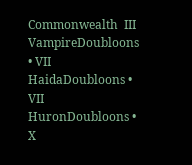Commonwealth  III VampireDoubloons • VII HaidaDoubloons • VII HuronDoubloons • X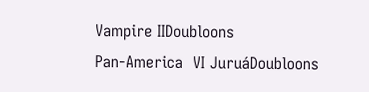Vampire IIDoubloons
Pan-America  VI JuruáDoubloons